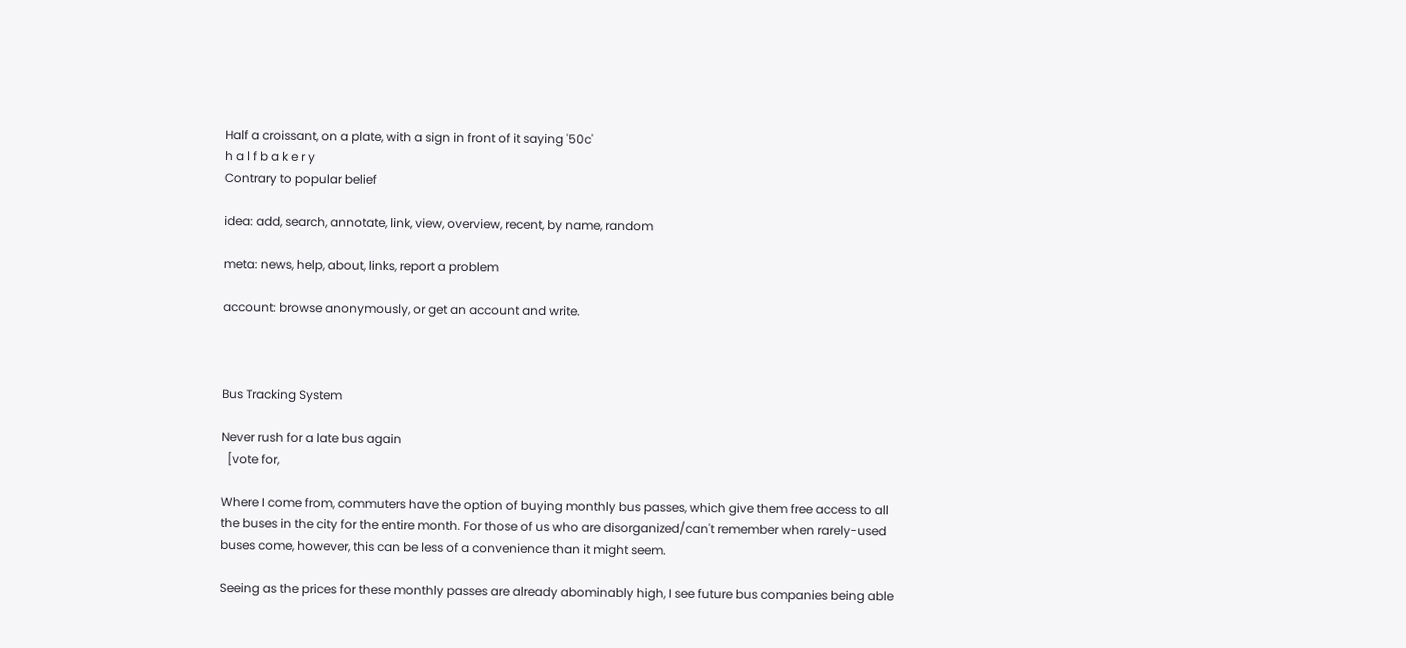Half a croissant, on a plate, with a sign in front of it saying '50c'
h a l f b a k e r y
Contrary to popular belief

idea: add, search, annotate, link, view, overview, recent, by name, random

meta: news, help, about, links, report a problem

account: browse anonymously, or get an account and write.



Bus Tracking System

Never rush for a late bus again
  [vote for,

Where I come from, commuters have the option of buying monthly bus passes, which give them free access to all the buses in the city for the entire month. For those of us who are disorganized/can't remember when rarely-used buses come, however, this can be less of a convenience than it might seem.

Seeing as the prices for these monthly passes are already abominably high, I see future bus companies being able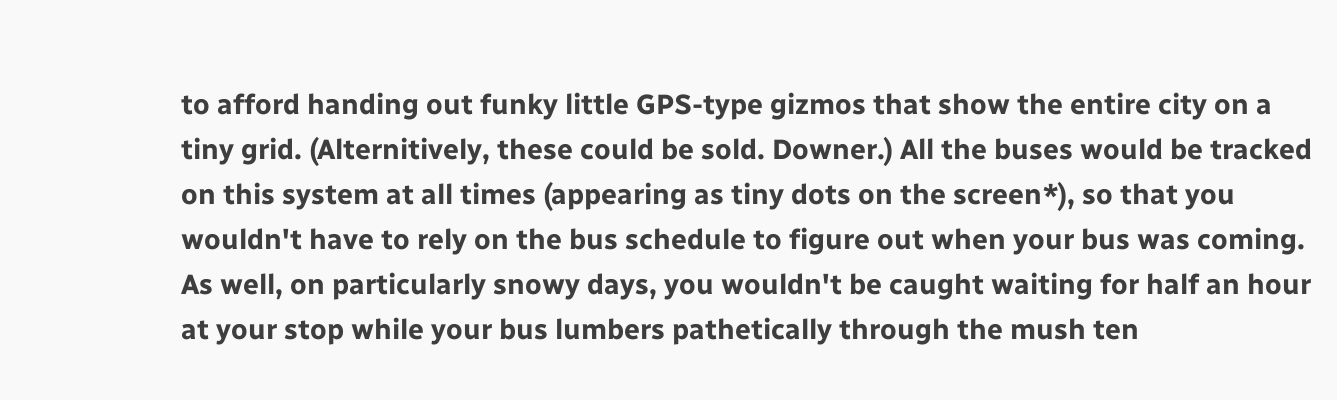to afford handing out funky little GPS-type gizmos that show the entire city on a tiny grid. (Alternitively, these could be sold. Downer.) All the buses would be tracked on this system at all times (appearing as tiny dots on the screen*), so that you wouldn't have to rely on the bus schedule to figure out when your bus was coming. As well, on particularly snowy days, you wouldn't be caught waiting for half an hour at your stop while your bus lumbers pathetically through the mush ten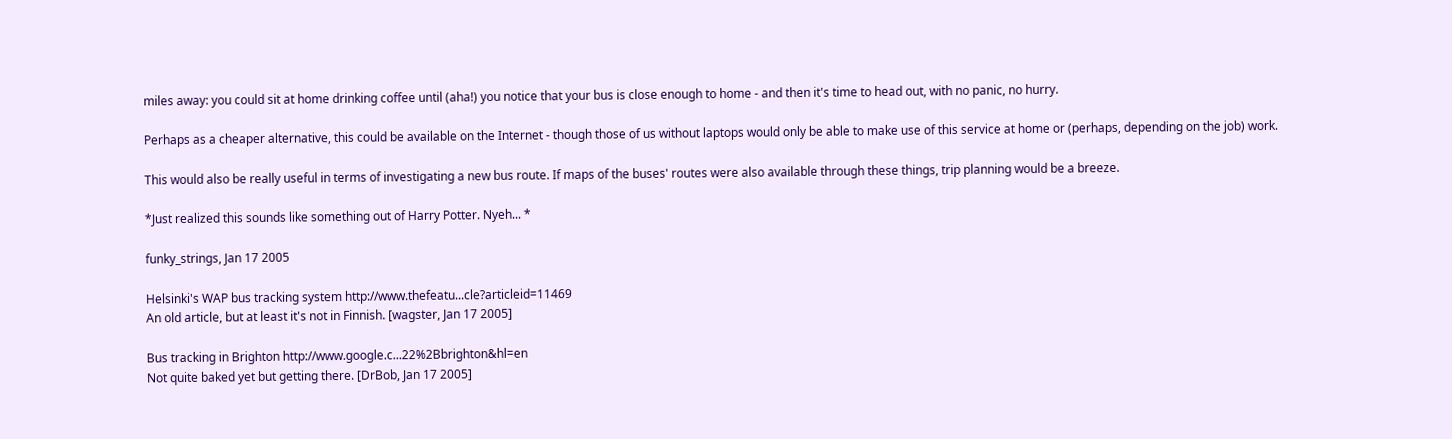miles away: you could sit at home drinking coffee until (aha!) you notice that your bus is close enough to home - and then it's time to head out, with no panic, no hurry.

Perhaps as a cheaper alternative, this could be available on the Internet - though those of us without laptops would only be able to make use of this service at home or (perhaps, depending on the job) work.

This would also be really useful in terms of investigating a new bus route. If maps of the buses' routes were also available through these things, trip planning would be a breeze.

*Just realized this sounds like something out of Harry Potter. Nyeh... *

funky_strings, Jan 17 2005

Helsinki's WAP bus tracking system http://www.thefeatu...cle?articleid=11469
An old article, but at least it's not in Finnish. [wagster, Jan 17 2005]

Bus tracking in Brighton http://www.google.c...22%2Bbrighton&hl=en
Not quite baked yet but getting there. [DrBob, Jan 17 2005]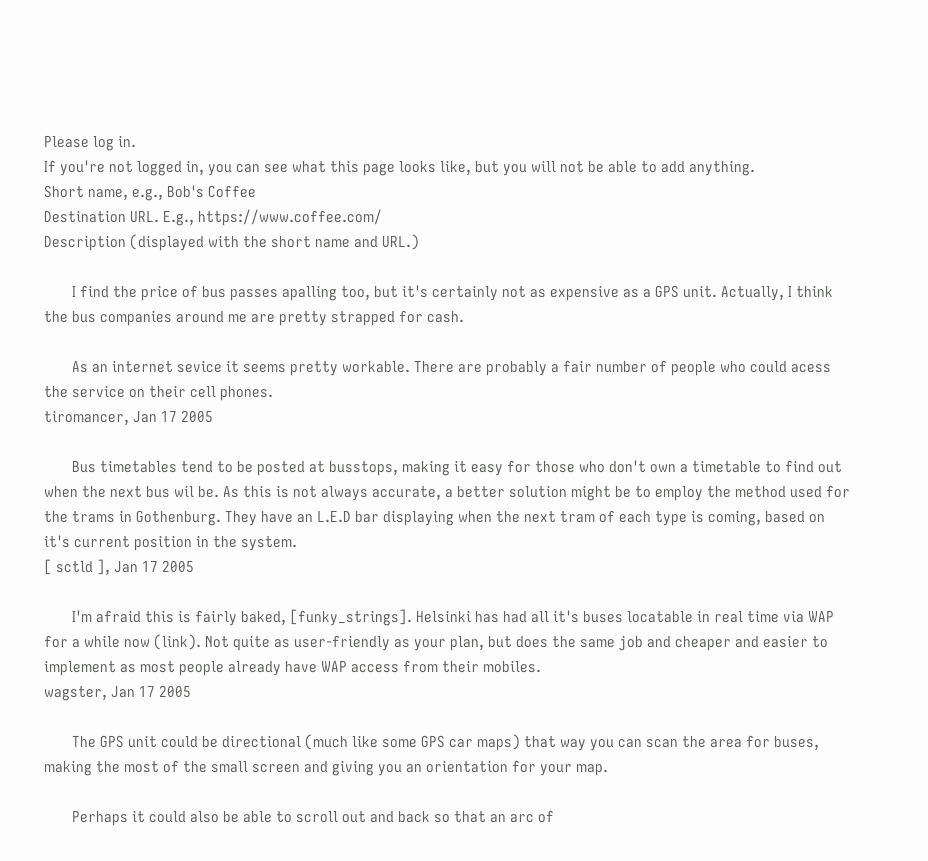Please log in.
If you're not logged in, you can see what this page looks like, but you will not be able to add anything.
Short name, e.g., Bob's Coffee
Destination URL. E.g., https://www.coffee.com/
Description (displayed with the short name and URL.)

       I find the price of bus passes apalling too, but it's certainly not as expensive as a GPS unit. Actually, I think the bus companies around me are pretty strapped for cash.

       As an internet sevice it seems pretty workable. There are probably a fair number of people who could acess the service on their cell phones.
tiromancer, Jan 17 2005

       Bus timetables tend to be posted at busstops, making it easy for those who don't own a timetable to find out when the next bus wil be. As this is not always accurate, a better solution might be to employ the method used for the trams in Gothenburg. They have an L.E.D bar displaying when the next tram of each type is coming, based on it's current position in the system.
[ sctld ], Jan 17 2005

       I'm afraid this is fairly baked, [funky_strings]. Helsinki has had all it's buses locatable in real time via WAP for a while now (link). Not quite as user-friendly as your plan, but does the same job and cheaper and easier to implement as most people already have WAP access from their mobiles.
wagster, Jan 17 2005

       The GPS unit could be directional (much like some GPS car maps) that way you can scan the area for buses, making the most of the small screen and giving you an orientation for your map.

       Perhaps it could also be able to scroll out and back so that an arc of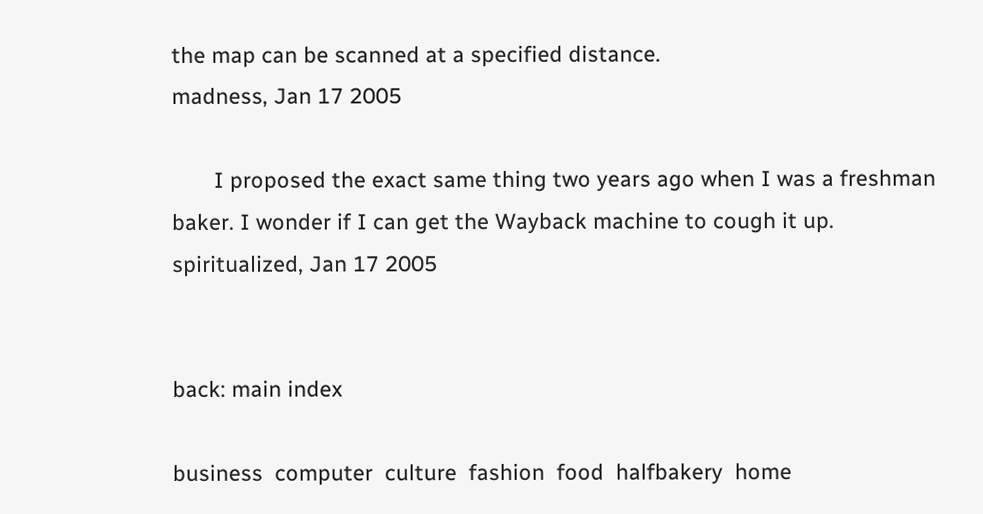the map can be scanned at a specified distance.
madness, Jan 17 2005

       I proposed the exact same thing two years ago when I was a freshman baker. I wonder if I can get the Wayback machine to cough it up.
spiritualized, Jan 17 2005


back: main index

business  computer  culture  fashion  food  halfbakery  home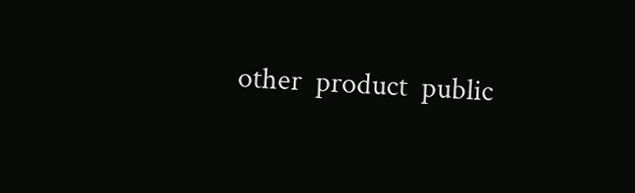other  product  public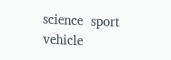science  sport  vehicle